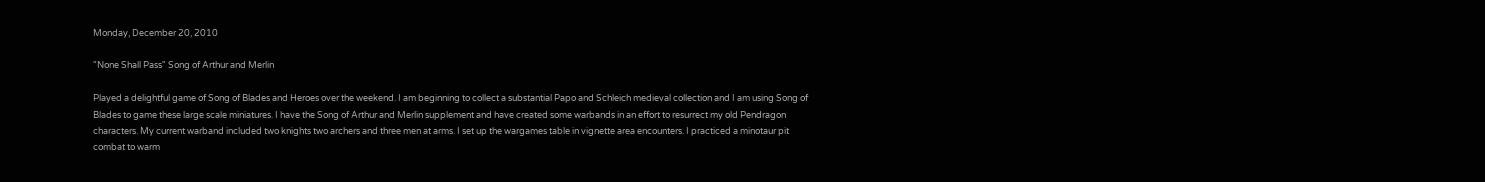Monday, December 20, 2010

"None Shall Pass" Song of Arthur and Merlin

Played a delightful game of Song of Blades and Heroes over the weekend. I am beginning to collect a substantial Papo and Schleich medieval collection and I am using Song of Blades to game these large scale miniatures. I have the Song of Arthur and Merlin supplement and have created some warbands in an effort to resurrect my old Pendragon characters. My current warband included two knights two archers and three men at arms. I set up the wargames table in vignette area encounters. I practiced a minotaur pit combat to warm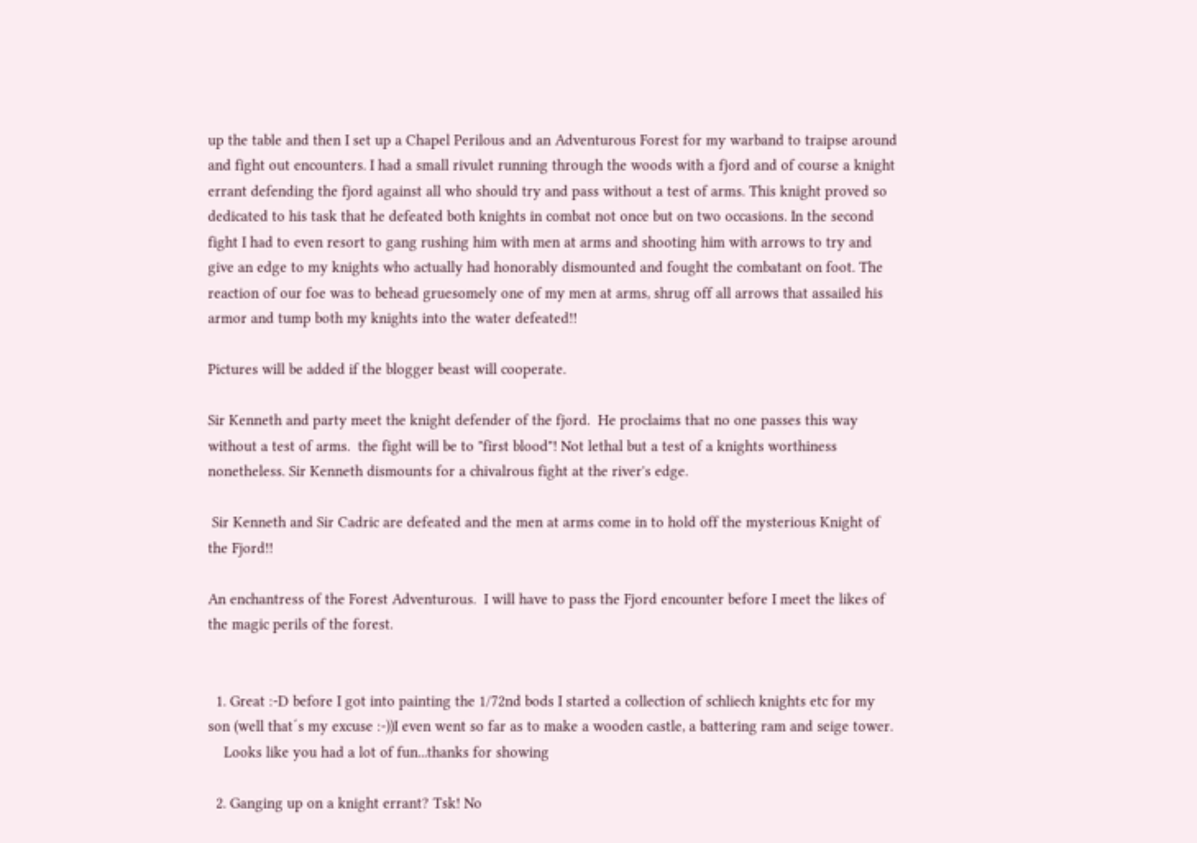up the table and then I set up a Chapel Perilous and an Adventurous Forest for my warband to traipse around and fight out encounters. I had a small rivulet running through the woods with a fjord and of course a knight errant defending the fjord against all who should try and pass without a test of arms. This knight proved so dedicated to his task that he defeated both knights in combat not once but on two occasions. In the second fight I had to even resort to gang rushing him with men at arms and shooting him with arrows to try and give an edge to my knights who actually had honorably dismounted and fought the combatant on foot. The reaction of our foe was to behead gruesomely one of my men at arms, shrug off all arrows that assailed his armor and tump both my knights into the water defeated!!

Pictures will be added if the blogger beast will cooperate.

Sir Kenneth and party meet the knight defender of the fjord.  He proclaims that no one passes this way without a test of arms.  the fight will be to "first blood"! Not lethal but a test of a knights worthiness nonetheless. Sir Kenneth dismounts for a chivalrous fight at the river's edge.

 Sir Kenneth and Sir Cadric are defeated and the men at arms come in to hold off the mysterious Knight of the Fjord!!

An enchantress of the Forest Adventurous.  I will have to pass the Fjord encounter before I meet the likes of the magic perils of the forest.


  1. Great :-D before I got into painting the 1/72nd bods I started a collection of schliech knights etc for my son (well that´s my excuse :-))I even went so far as to make a wooden castle, a battering ram and seige tower.
    Looks like you had a lot of fun...thanks for showing

  2. Ganging up on a knight errant? Tsk! No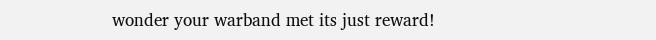wonder your warband met its just reward!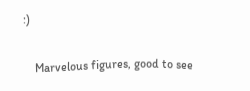:)

    Marvelous figures, good to see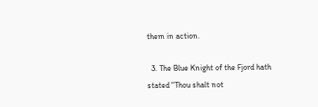them in action.

  3. The Blue Knight of the Fjord hath stated "Thou shalt not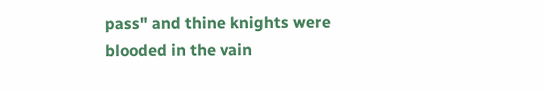pass" and thine knights were blooded in the vain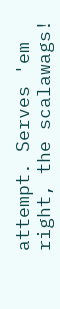attempt. Serves 'em right, the scalawags!